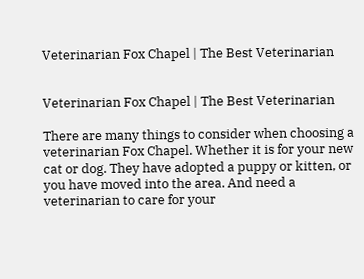Veterinarian Fox Chapel | The Best Veterinarian


Veterinarian Fox Chapel | The Best Veterinarian

There are many things to consider when choosing a veterinarian Fox Chapel. Whether it is for your new cat or dog. They have adopted a puppy or kitten, or you have moved into the area. And need a veterinarian to care for your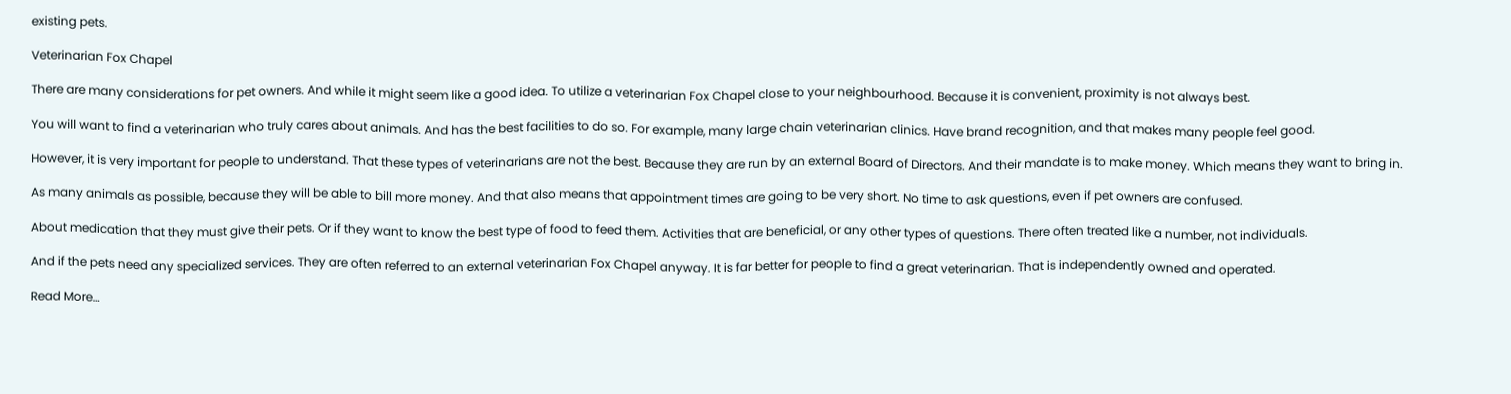existing pets.

Veterinarian Fox Chapel

There are many considerations for pet owners. And while it might seem like a good idea. To utilize a veterinarian Fox Chapel close to your neighbourhood. Because it is convenient, proximity is not always best.

You will want to find a veterinarian who truly cares about animals. And has the best facilities to do so. For example, many large chain veterinarian clinics. Have brand recognition, and that makes many people feel good.

However, it is very important for people to understand. That these types of veterinarians are not the best. Because they are run by an external Board of Directors. And their mandate is to make money. Which means they want to bring in.

As many animals as possible, because they will be able to bill more money. And that also means that appointment times are going to be very short. No time to ask questions, even if pet owners are confused.

About medication that they must give their pets. Or if they want to know the best type of food to feed them. Activities that are beneficial, or any other types of questions. There often treated like a number, not individuals.

And if the pets need any specialized services. They are often referred to an external veterinarian Fox Chapel anyway. It is far better for people to find a great veterinarian. That is independently owned and operated.

Read More…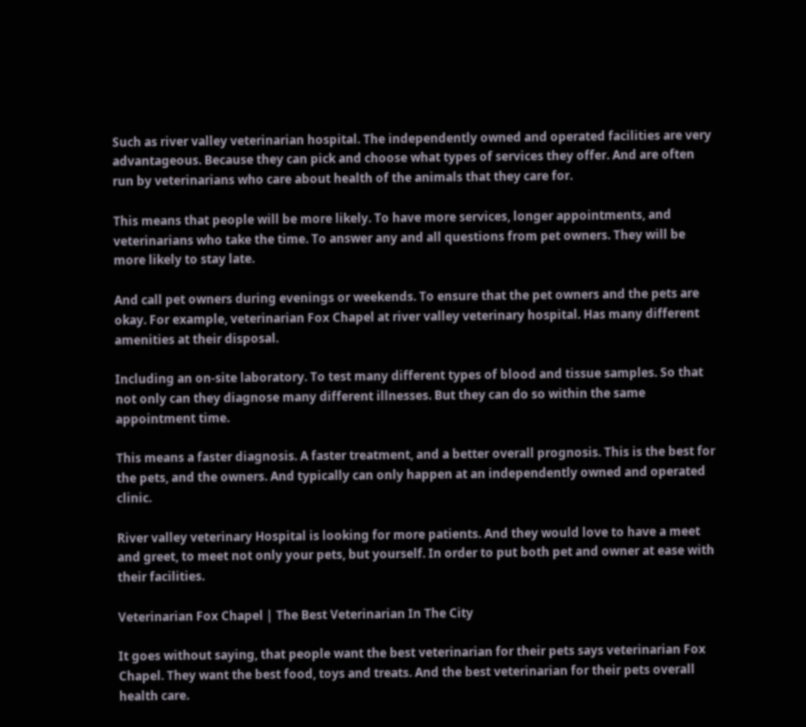Such as river valley veterinarian hospital. The independently owned and operated facilities are very advantageous. Because they can pick and choose what types of services they offer. And are often run by veterinarians who care about health of the animals that they care for.

This means that people will be more likely. To have more services, longer appointments, and veterinarians who take the time. To answer any and all questions from pet owners. They will be more likely to stay late.

And call pet owners during evenings or weekends. To ensure that the pet owners and the pets are okay. For example, veterinarian Fox Chapel at river valley veterinary hospital. Has many different amenities at their disposal.

Including an on-site laboratory. To test many different types of blood and tissue samples. So that not only can they diagnose many different illnesses. But they can do so within the same appointment time.

This means a faster diagnosis. A faster treatment, and a better overall prognosis. This is the best for the pets, and the owners. And typically can only happen at an independently owned and operated clinic.

River valley veterinary Hospital is looking for more patients. And they would love to have a meet and greet, to meet not only your pets, but yourself. In order to put both pet and owner at ease with their facilities.

Veterinarian Fox Chapel | The Best Veterinarian In The City

It goes without saying, that people want the best veterinarian for their pets says veterinarian Fox Chapel. They want the best food, toys and treats. And the best veterinarian for their pets overall health care.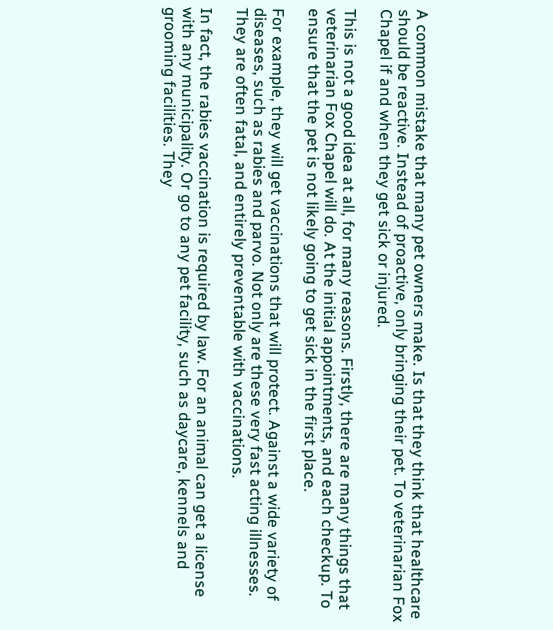A common mistake that many pet owners make. Is that they think that healthcare should be reactive. Instead of proactive, only bringing their pet. To veterinarian Fox Chapel if and when they get sick or injured.

This is not a good idea at all, for many reasons. Firstly, there are many things that veterinarian Fox Chapel will do. At the initial appointments, and each checkup. To ensure that the pet is not likely going to get sick in the first place.

For example, they will get vaccinations that will protect. Against a wide variety of diseases, such as rabies and parvo. Not only are these very fast acting illnesses. They are often fatal, and entirely preventable with vaccinations.

In fact, the rabies vaccination is required by law. For an animal can get a license with any municipality. Or go to any pet facility, such as daycare, kennels and grooming facilities. They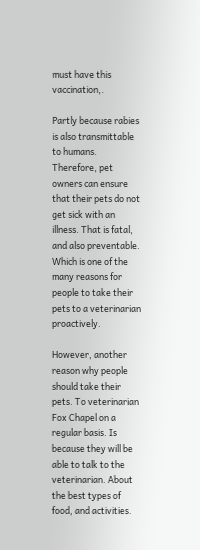must have this vaccination,.

Partly because rabies is also transmittable to humans. Therefore, pet owners can ensure that their pets do not get sick with an illness. That is fatal, and also preventable. Which is one of the many reasons for people to take their pets to a veterinarian proactively.

However, another reason why people should take their pets. To veterinarian Fox Chapel on a regular basis. Is because they will be able to talk to the veterinarian. About the best types of food, and activities.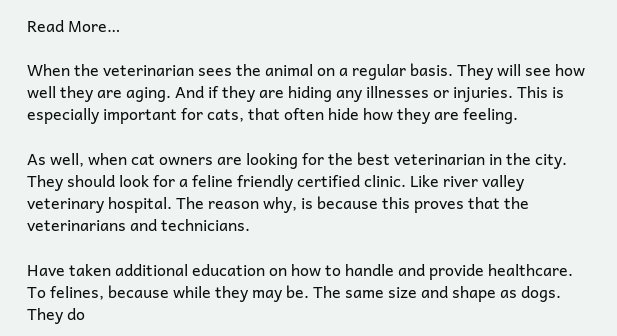Read More…

When the veterinarian sees the animal on a regular basis. They will see how well they are aging. And if they are hiding any illnesses or injuries. This is especially important for cats, that often hide how they are feeling.

As well, when cat owners are looking for the best veterinarian in the city. They should look for a feline friendly certified clinic. Like river valley veterinary hospital. The reason why, is because this proves that the veterinarians and technicians.

Have taken additional education on how to handle and provide healthcare. To felines, because while they may be. The same size and shape as dogs. They do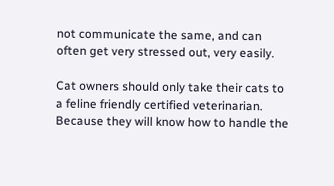not communicate the same, and can often get very stressed out, very easily.

Cat owners should only take their cats to a feline friendly certified veterinarian. Because they will know how to handle the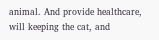animal. And provide healthcare, will keeping the cat, and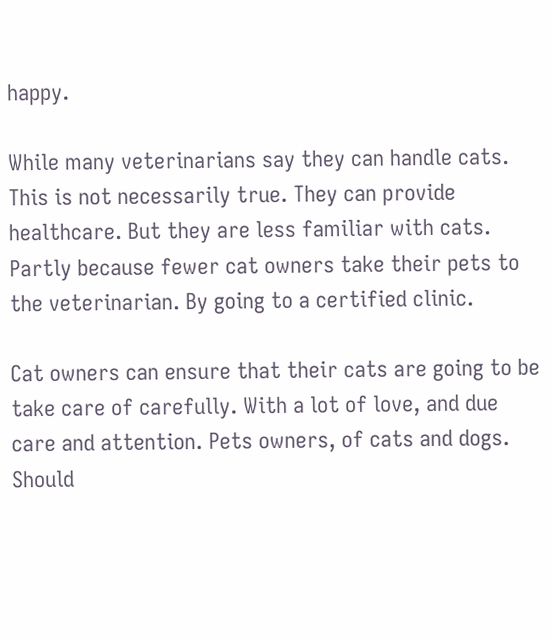happy.

While many veterinarians say they can handle cats. This is not necessarily true. They can provide healthcare. But they are less familiar with cats. Partly because fewer cat owners take their pets to the veterinarian. By going to a certified clinic.

Cat owners can ensure that their cats are going to be take care of carefully. With a lot of love, and due care and attention. Pets owners, of cats and dogs. Should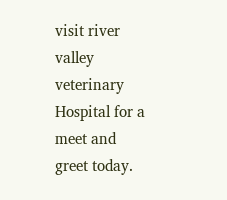visit river valley veterinary Hospital for a meet and greet today.